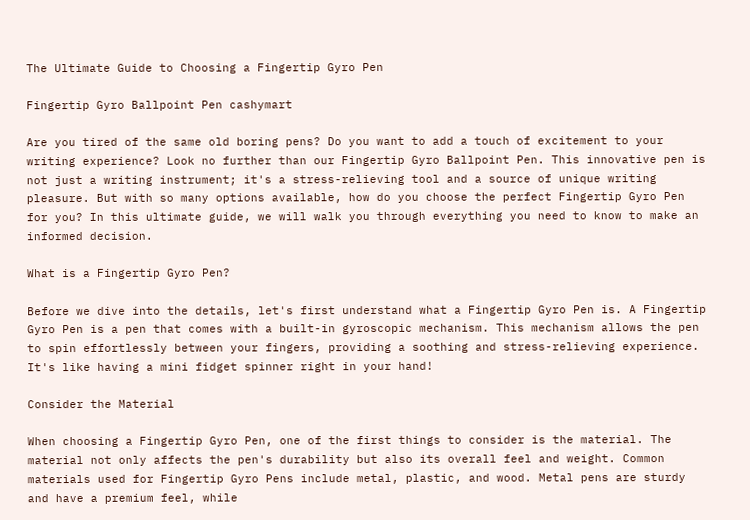The Ultimate Guide to Choosing a Fingertip Gyro Pen

Fingertip Gyro Ballpoint Pen cashymart

Are you tired of the same old boring pens? Do you want to add a touch of excitement to your writing experience? Look no further than our Fingertip Gyro Ballpoint Pen. This innovative pen is not just a writing instrument; it's a stress-relieving tool and a source of unique writing pleasure. But with so many options available, how do you choose the perfect Fingertip Gyro Pen for you? In this ultimate guide, we will walk you through everything you need to know to make an informed decision.

What is a Fingertip Gyro Pen?

Before we dive into the details, let's first understand what a Fingertip Gyro Pen is. A Fingertip Gyro Pen is a pen that comes with a built-in gyroscopic mechanism. This mechanism allows the pen to spin effortlessly between your fingers, providing a soothing and stress-relieving experience. It's like having a mini fidget spinner right in your hand!

Consider the Material

When choosing a Fingertip Gyro Pen, one of the first things to consider is the material. The material not only affects the pen's durability but also its overall feel and weight. Common materials used for Fingertip Gyro Pens include metal, plastic, and wood. Metal pens are sturdy and have a premium feel, while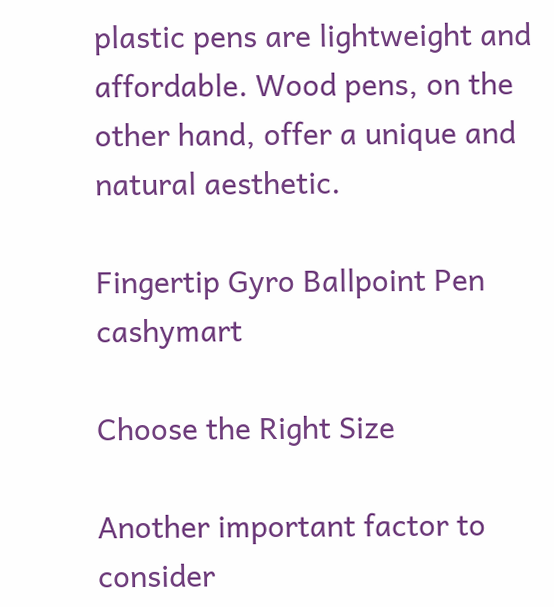plastic pens are lightweight and affordable. Wood pens, on the other hand, offer a unique and natural aesthetic.

Fingertip Gyro Ballpoint Pen cashymart

Choose the Right Size

Another important factor to consider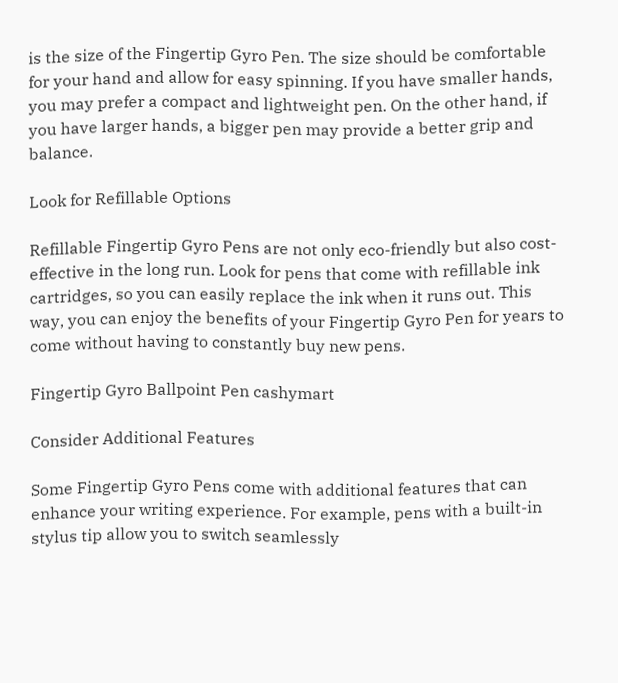is the size of the Fingertip Gyro Pen. The size should be comfortable for your hand and allow for easy spinning. If you have smaller hands, you may prefer a compact and lightweight pen. On the other hand, if you have larger hands, a bigger pen may provide a better grip and balance.

Look for Refillable Options

Refillable Fingertip Gyro Pens are not only eco-friendly but also cost-effective in the long run. Look for pens that come with refillable ink cartridges, so you can easily replace the ink when it runs out. This way, you can enjoy the benefits of your Fingertip Gyro Pen for years to come without having to constantly buy new pens.

Fingertip Gyro Ballpoint Pen cashymart

Consider Additional Features

Some Fingertip Gyro Pens come with additional features that can enhance your writing experience. For example, pens with a built-in stylus tip allow you to switch seamlessly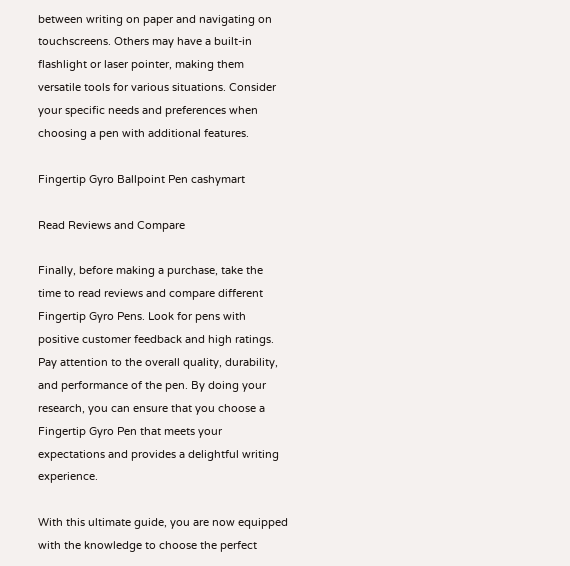between writing on paper and navigating on touchscreens. Others may have a built-in flashlight or laser pointer, making them versatile tools for various situations. Consider your specific needs and preferences when choosing a pen with additional features.

Fingertip Gyro Ballpoint Pen cashymart

Read Reviews and Compare

Finally, before making a purchase, take the time to read reviews and compare different Fingertip Gyro Pens. Look for pens with positive customer feedback and high ratings. Pay attention to the overall quality, durability, and performance of the pen. By doing your research, you can ensure that you choose a Fingertip Gyro Pen that meets your expectations and provides a delightful writing experience.

With this ultimate guide, you are now equipped with the knowledge to choose the perfect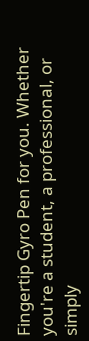Fingertip Gyro Pen for you. Whether you're a student, a professional, or simply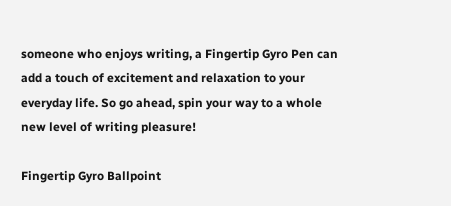someone who enjoys writing, a Fingertip Gyro Pen can add a touch of excitement and relaxation to your everyday life. So go ahead, spin your way to a whole new level of writing pleasure!

Fingertip Gyro Ballpoint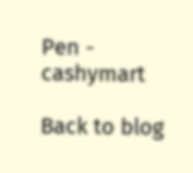Pen - cashymart

Back to blog